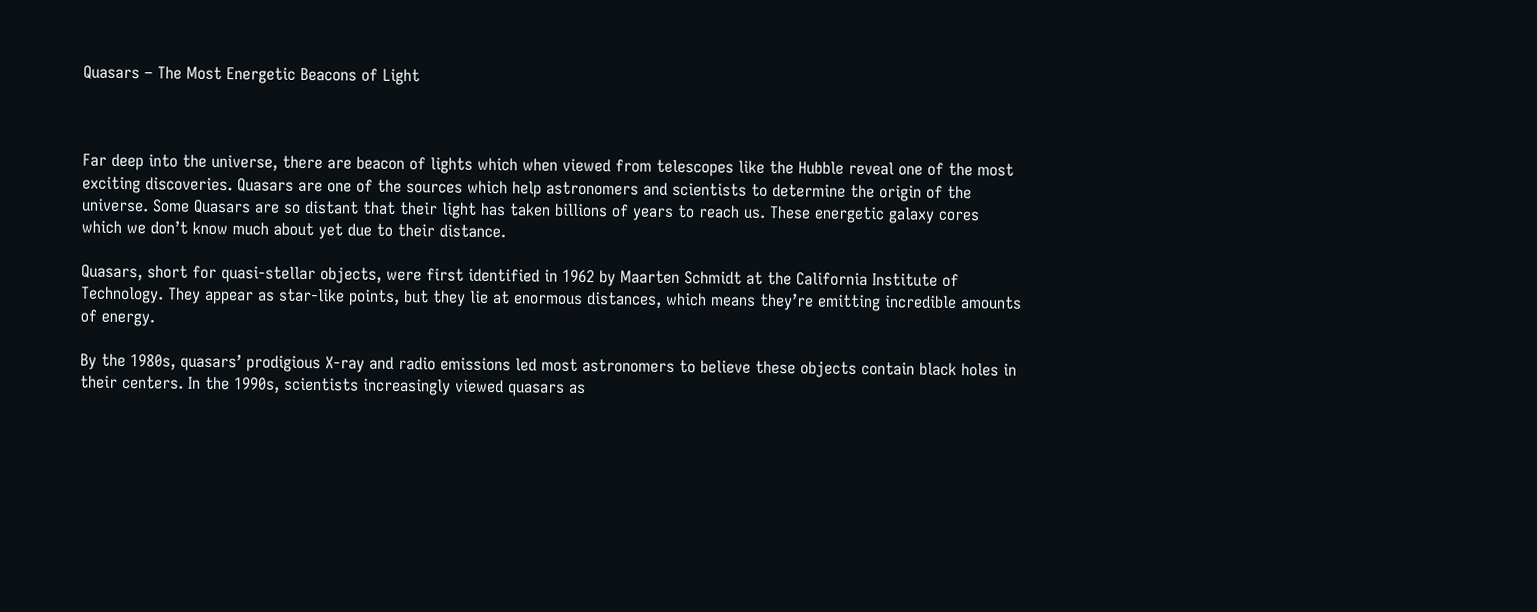Quasars – The Most Energetic Beacons of Light



Far deep into the universe, there are beacon of lights which when viewed from telescopes like the Hubble reveal one of the most exciting discoveries. Quasars are one of the sources which help astronomers and scientists to determine the origin of the universe. Some Quasars are so distant that their light has taken billions of years to reach us. These energetic galaxy cores which we don’t know much about yet due to their distance.

Quasars, short for quasi-stellar objects, were first identified in 1962 by Maarten Schmidt at the California Institute of Technology. They appear as star-like points, but they lie at enormous distances, which means they’re emitting incredible amounts of energy.

By the 1980s, quasars’ prodigious X-ray and radio emissions led most astronomers to believe these objects contain black holes in their centers. In the 1990s, scientists increasingly viewed quasars as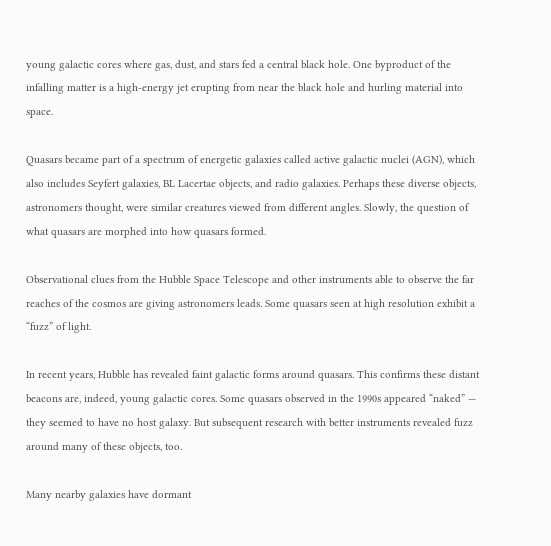young galactic cores where gas, dust, and stars fed a central black hole. One byproduct of the infalling matter is a high-energy jet erupting from near the black hole and hurling material into space.

Quasars became part of a spectrum of energetic galaxies called active galactic nuclei (AGN), which also includes Seyfert galaxies, BL Lacertae objects, and radio galaxies. Perhaps these diverse objects, astronomers thought, were similar creatures viewed from different angles. Slowly, the question of what quasars are morphed into how quasars formed.

Observational clues from the Hubble Space Telescope and other instruments able to observe the far reaches of the cosmos are giving astronomers leads. Some quasars seen at high resolution exhibit a “fuzz” of light.

In recent years, Hubble has revealed faint galactic forms around quasars. This confirms these distant beacons are, indeed, young galactic cores. Some quasars observed in the 1990s appeared “naked” — they seemed to have no host galaxy. But subsequent research with better instruments revealed fuzz around many of these objects, too.

Many nearby galaxies have dormant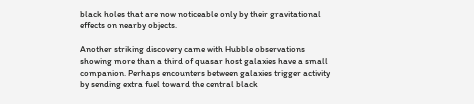black holes that are now noticeable only by their gravitational effects on nearby objects.

Another striking discovery came with Hubble observations showing more than a third of quasar host galaxies have a small companion. Perhaps encounters between galaxies trigger activity by sending extra fuel toward the central black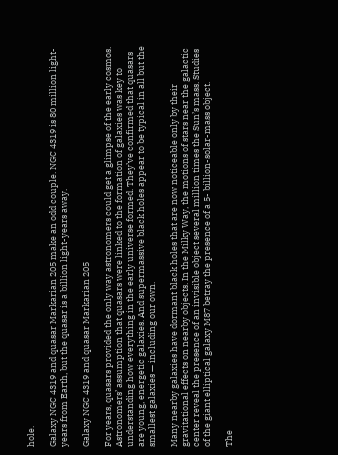hole.

Galaxy NGC 4319 and quasar Markarian 205 make an odd couple. NGC 4319 is 80 million light-years from Earth, but the quasar is a billion light-years away.

Galaxy NGC 4319 and quasar Markarian 205

For years, quasars provided the only way astronomers could get a glimpse of the early cosmos. Astronomers’ assumption that quasars were linked to the formation of galaxies was key to understanding how everything in the early universe formed. They’ve confirmed that quasars are young, energetic galaxies. And supermassive black holes appear to be typical in all but the smallest galaxies — including our own.

Many nearby galaxies have dormant black holes that are now noticeable only by their gravitational effects on nearby objects. In the Milky Way, the motions of stars near the galactic center reveal the presence of an invisible object several million times the Sun’s mass. Studies of the giant elliptical galaxy M87 betray the presence of a 5- billion-solar-mass object.

The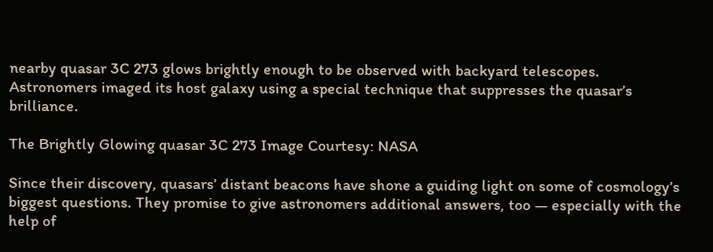nearby quasar 3C 273 glows brightly enough to be observed with backyard telescopes. Astronomers imaged its host galaxy using a special technique that suppresses the quasar’s brilliance.

The Brightly Glowing quasar 3C 273 Image Courtesy: NASA

Since their discovery, quasars’ distant beacons have shone a guiding light on some of cosmology’s biggest questions. They promise to give astronomers additional answers, too — especially with the help of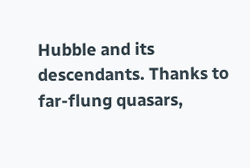Hubble and its descendants. Thanks to far-flung quasars,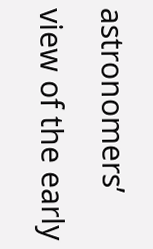astronomers’ view of the early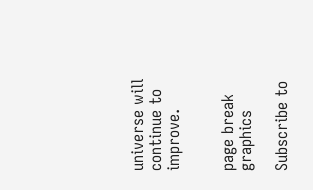universe will continue to improve.


page break graphics

Subscribe to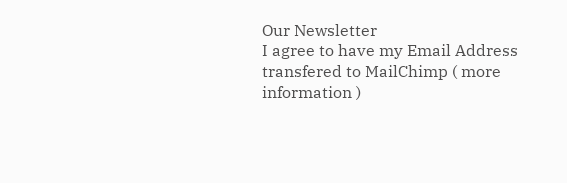Our Newsletter
I agree to have my Email Address transfered to MailChimp ( more information )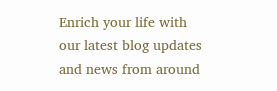Enrich your life with our latest blog updates and news from around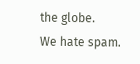the globe.
We hate spam.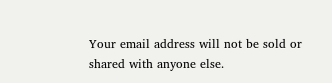Your email address will not be sold or shared with anyone else.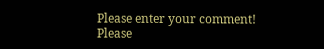Please enter your comment!
Please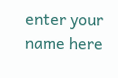enter your name here